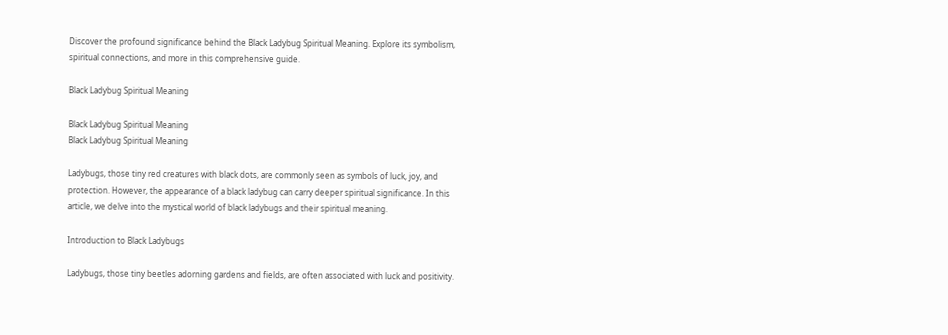Discover the profound significance behind the Black Ladybug Spiritual Meaning. Explore its symbolism, spiritual connections, and more in this comprehensive guide.

Black Ladybug Spiritual Meaning

Black Ladybug Spiritual Meaning
Black Ladybug Spiritual Meaning

Ladybugs, those tiny red creatures with black dots, are commonly seen as symbols of luck, joy, and protection. However, the appearance of a black ladybug can carry deeper spiritual significance. In this article, we delve into the mystical world of black ladybugs and their spiritual meaning.

Introduction to Black Ladybugs

Ladybugs, those tiny beetles adorning gardens and fields, are often associated with luck and positivity.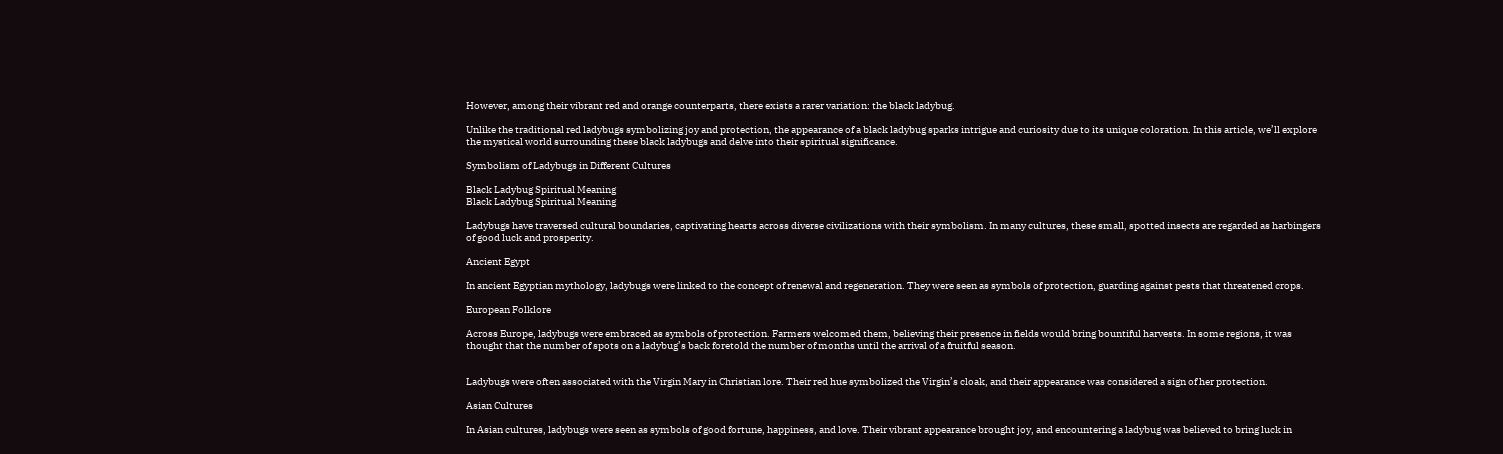However, among their vibrant red and orange counterparts, there exists a rarer variation: the black ladybug.

Unlike the traditional red ladybugs symbolizing joy and protection, the appearance of a black ladybug sparks intrigue and curiosity due to its unique coloration. In this article, we’ll explore the mystical world surrounding these black ladybugs and delve into their spiritual significance.

Symbolism of Ladybugs in Different Cultures

Black Ladybug Spiritual Meaning
Black Ladybug Spiritual Meaning

Ladybugs have traversed cultural boundaries, captivating hearts across diverse civilizations with their symbolism. In many cultures, these small, spotted insects are regarded as harbingers of good luck and prosperity.

Ancient Egypt

In ancient Egyptian mythology, ladybugs were linked to the concept of renewal and regeneration. They were seen as symbols of protection, guarding against pests that threatened crops.

European Folklore

Across Europe, ladybugs were embraced as symbols of protection. Farmers welcomed them, believing their presence in fields would bring bountiful harvests. In some regions, it was thought that the number of spots on a ladybug’s back foretold the number of months until the arrival of a fruitful season.


Ladybugs were often associated with the Virgin Mary in Christian lore. Their red hue symbolized the Virgin’s cloak, and their appearance was considered a sign of her protection.

Asian Cultures

In Asian cultures, ladybugs were seen as symbols of good fortune, happiness, and love. Their vibrant appearance brought joy, and encountering a ladybug was believed to bring luck in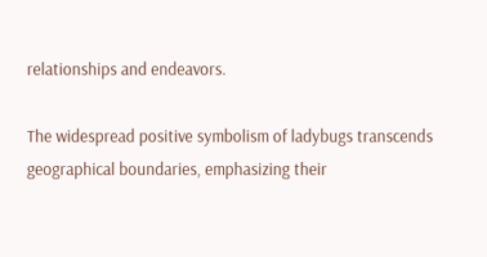relationships and endeavors.

The widespread positive symbolism of ladybugs transcends geographical boundaries, emphasizing their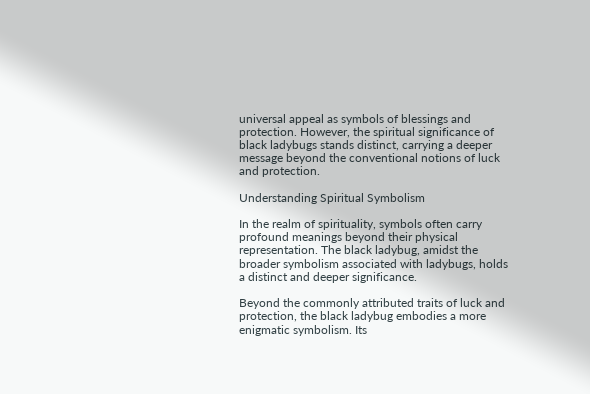universal appeal as symbols of blessings and protection. However, the spiritual significance of black ladybugs stands distinct, carrying a deeper message beyond the conventional notions of luck and protection.

Understanding Spiritual Symbolism

In the realm of spirituality, symbols often carry profound meanings beyond their physical representation. The black ladybug, amidst the broader symbolism associated with ladybugs, holds a distinct and deeper significance.

Beyond the commonly attributed traits of luck and protection, the black ladybug embodies a more enigmatic symbolism. Its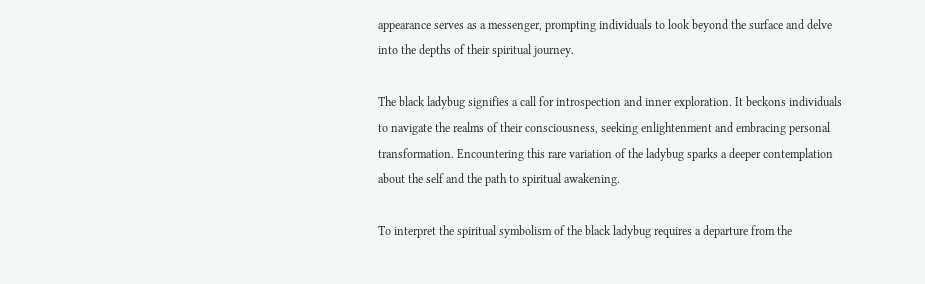appearance serves as a messenger, prompting individuals to look beyond the surface and delve into the depths of their spiritual journey.

The black ladybug signifies a call for introspection and inner exploration. It beckons individuals to navigate the realms of their consciousness, seeking enlightenment and embracing personal transformation. Encountering this rare variation of the ladybug sparks a deeper contemplation about the self and the path to spiritual awakening.

To interpret the spiritual symbolism of the black ladybug requires a departure from the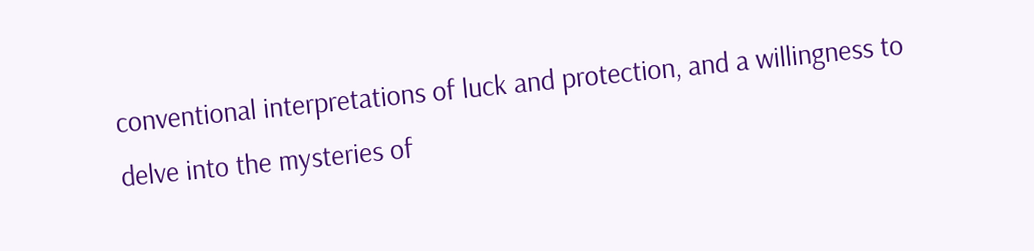conventional interpretations of luck and protection, and a willingness to delve into the mysteries of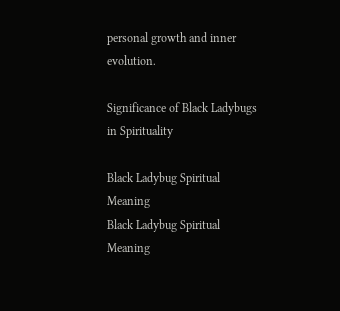personal growth and inner evolution.

Significance of Black Ladybugs in Spirituality

Black Ladybug Spiritual Meaning
Black Ladybug Spiritual Meaning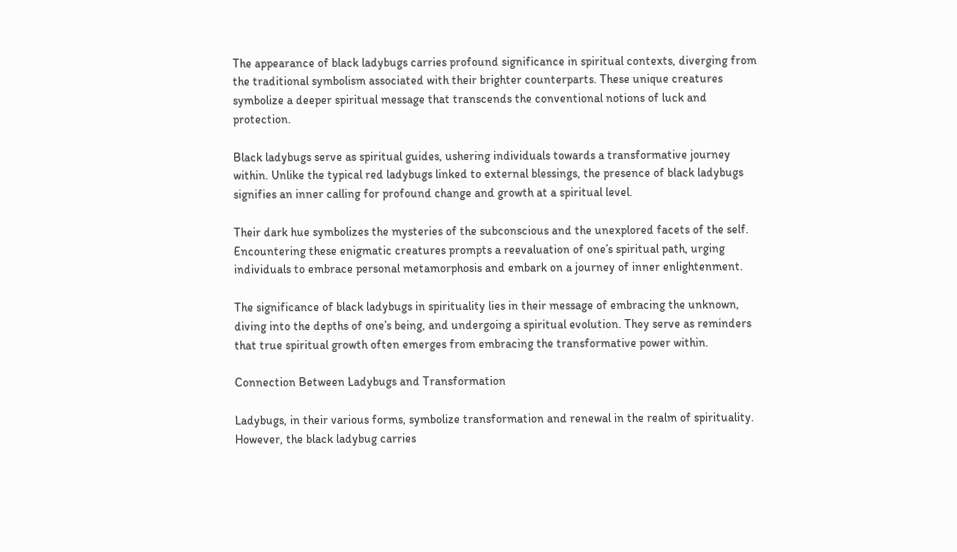The appearance of black ladybugs carries profound significance in spiritual contexts, diverging from the traditional symbolism associated with their brighter counterparts. These unique creatures symbolize a deeper spiritual message that transcends the conventional notions of luck and protection.

Black ladybugs serve as spiritual guides, ushering individuals towards a transformative journey within. Unlike the typical red ladybugs linked to external blessings, the presence of black ladybugs signifies an inner calling for profound change and growth at a spiritual level.

Their dark hue symbolizes the mysteries of the subconscious and the unexplored facets of the self. Encountering these enigmatic creatures prompts a reevaluation of one’s spiritual path, urging individuals to embrace personal metamorphosis and embark on a journey of inner enlightenment.

The significance of black ladybugs in spirituality lies in their message of embracing the unknown, diving into the depths of one’s being, and undergoing a spiritual evolution. They serve as reminders that true spiritual growth often emerges from embracing the transformative power within.

Connection Between Ladybugs and Transformation

Ladybugs, in their various forms, symbolize transformation and renewal in the realm of spirituality. However, the black ladybug carries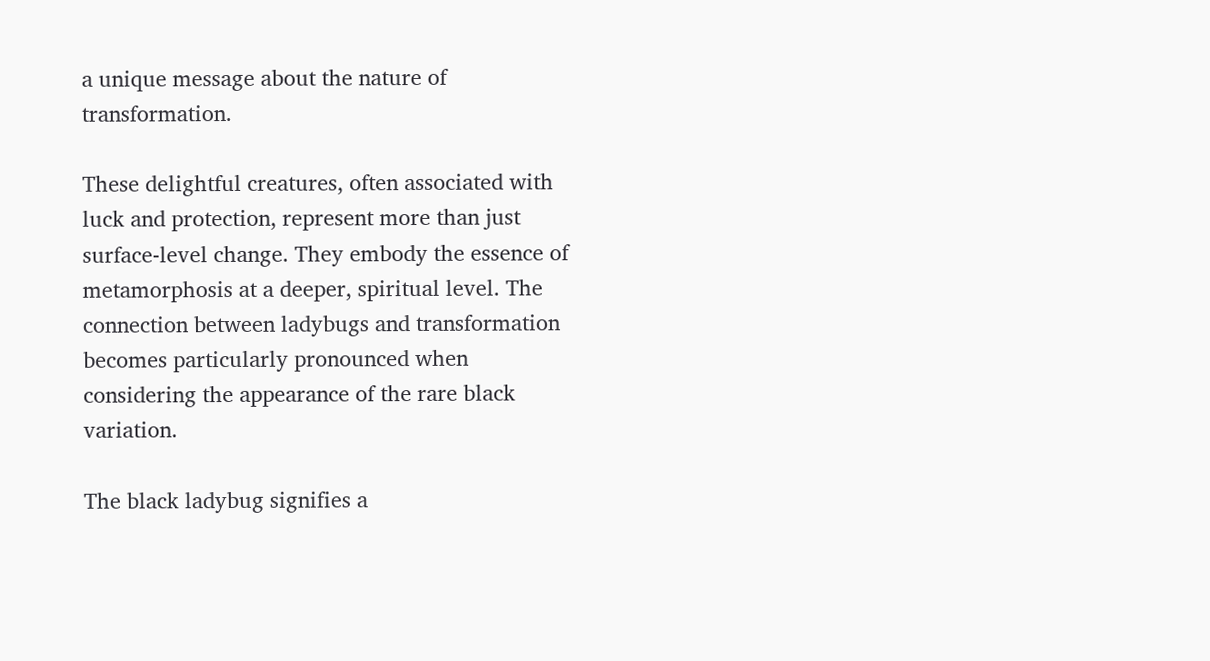a unique message about the nature of transformation.

These delightful creatures, often associated with luck and protection, represent more than just surface-level change. They embody the essence of metamorphosis at a deeper, spiritual level. The connection between ladybugs and transformation becomes particularly pronounced when considering the appearance of the rare black variation.

The black ladybug signifies a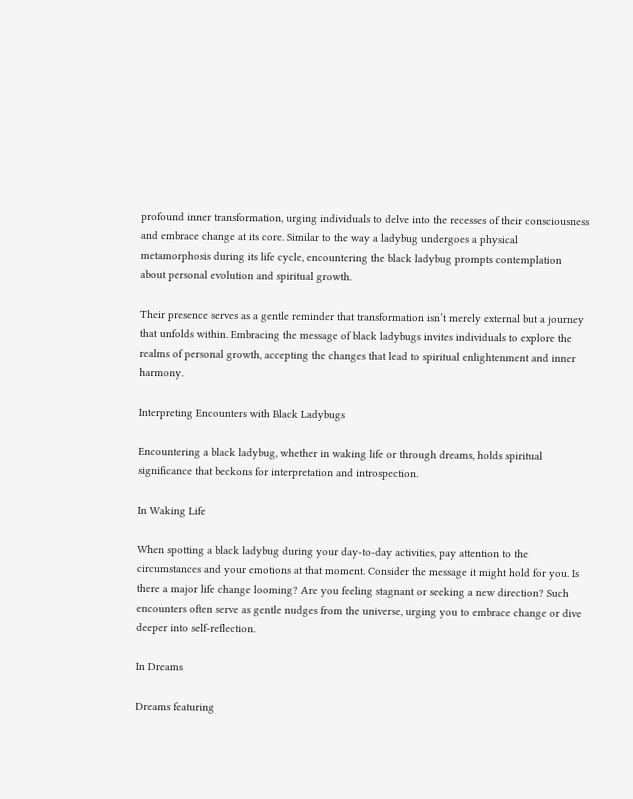profound inner transformation, urging individuals to delve into the recesses of their consciousness and embrace change at its core. Similar to the way a ladybug undergoes a physical metamorphosis during its life cycle, encountering the black ladybug prompts contemplation about personal evolution and spiritual growth.

Their presence serves as a gentle reminder that transformation isn’t merely external but a journey that unfolds within. Embracing the message of black ladybugs invites individuals to explore the realms of personal growth, accepting the changes that lead to spiritual enlightenment and inner harmony.

Interpreting Encounters with Black Ladybugs

Encountering a black ladybug, whether in waking life or through dreams, holds spiritual significance that beckons for interpretation and introspection.

In Waking Life

When spotting a black ladybug during your day-to-day activities, pay attention to the circumstances and your emotions at that moment. Consider the message it might hold for you. Is there a major life change looming? Are you feeling stagnant or seeking a new direction? Such encounters often serve as gentle nudges from the universe, urging you to embrace change or dive deeper into self-reflection.

In Dreams

Dreams featuring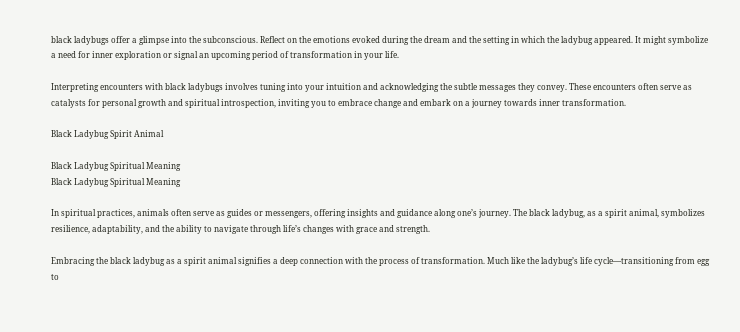black ladybugs offer a glimpse into the subconscious. Reflect on the emotions evoked during the dream and the setting in which the ladybug appeared. It might symbolize a need for inner exploration or signal an upcoming period of transformation in your life.

Interpreting encounters with black ladybugs involves tuning into your intuition and acknowledging the subtle messages they convey. These encounters often serve as catalysts for personal growth and spiritual introspection, inviting you to embrace change and embark on a journey towards inner transformation.

Black Ladybug Spirit Animal

Black Ladybug Spiritual Meaning
Black Ladybug Spiritual Meaning

In spiritual practices, animals often serve as guides or messengers, offering insights and guidance along one’s journey. The black ladybug, as a spirit animal, symbolizes resilience, adaptability, and the ability to navigate through life’s changes with grace and strength.

Embracing the black ladybug as a spirit animal signifies a deep connection with the process of transformation. Much like the ladybug’s life cycle—transitioning from egg to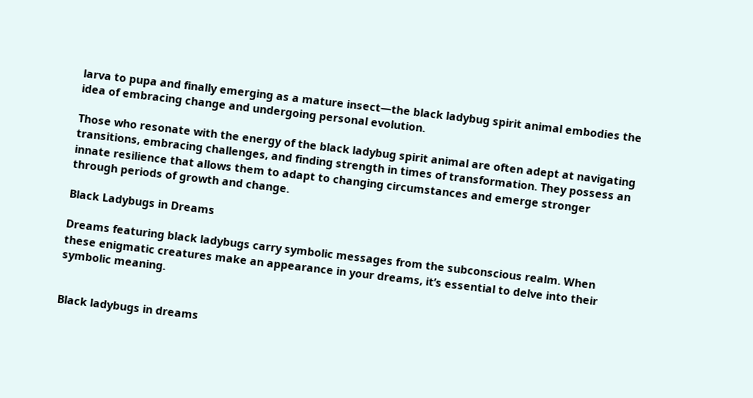larva to pupa and finally emerging as a mature insect—the black ladybug spirit animal embodies the idea of embracing change and undergoing personal evolution.

Those who resonate with the energy of the black ladybug spirit animal are often adept at navigating transitions, embracing challenges, and finding strength in times of transformation. They possess an innate resilience that allows them to adapt to changing circumstances and emerge stronger through periods of growth and change.

Black Ladybugs in Dreams

Dreams featuring black ladybugs carry symbolic messages from the subconscious realm. When these enigmatic creatures make an appearance in your dreams, it’s essential to delve into their symbolic meaning.


Black ladybugs in dreams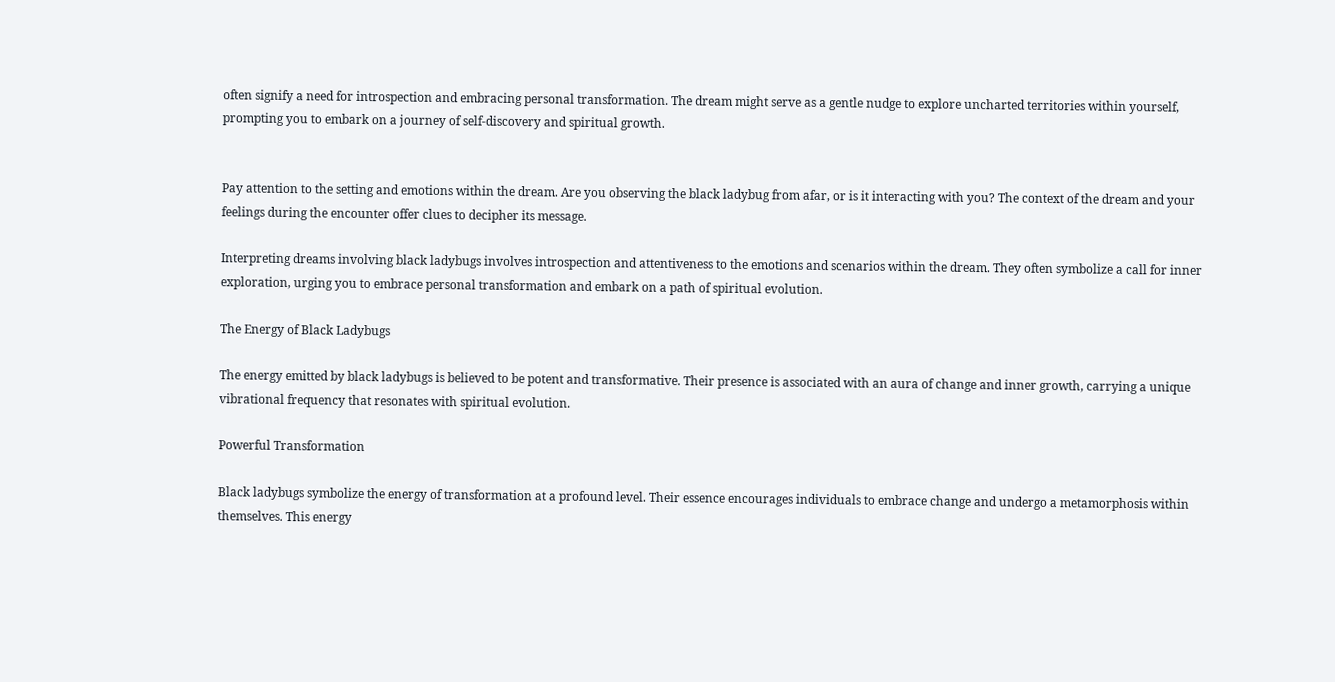often signify a need for introspection and embracing personal transformation. The dream might serve as a gentle nudge to explore uncharted territories within yourself, prompting you to embark on a journey of self-discovery and spiritual growth.


Pay attention to the setting and emotions within the dream. Are you observing the black ladybug from afar, or is it interacting with you? The context of the dream and your feelings during the encounter offer clues to decipher its message.

Interpreting dreams involving black ladybugs involves introspection and attentiveness to the emotions and scenarios within the dream. They often symbolize a call for inner exploration, urging you to embrace personal transformation and embark on a path of spiritual evolution.

The Energy of Black Ladybugs

The energy emitted by black ladybugs is believed to be potent and transformative. Their presence is associated with an aura of change and inner growth, carrying a unique vibrational frequency that resonates with spiritual evolution.

Powerful Transformation

Black ladybugs symbolize the energy of transformation at a profound level. Their essence encourages individuals to embrace change and undergo a metamorphosis within themselves. This energy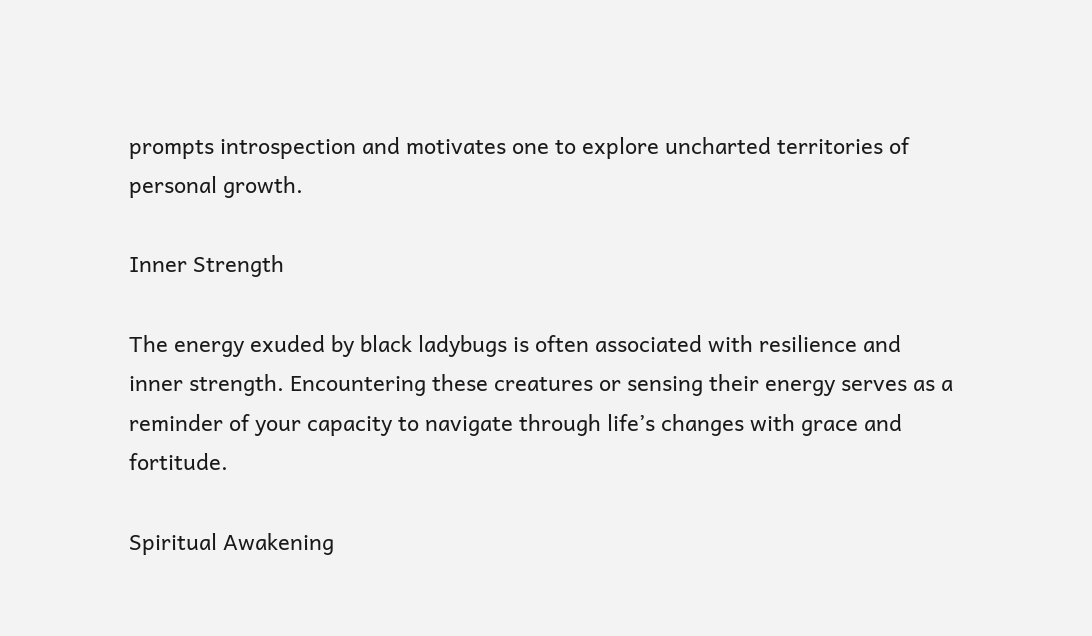prompts introspection and motivates one to explore uncharted territories of personal growth.

Inner Strength

The energy exuded by black ladybugs is often associated with resilience and inner strength. Encountering these creatures or sensing their energy serves as a reminder of your capacity to navigate through life’s changes with grace and fortitude.

Spiritual Awakening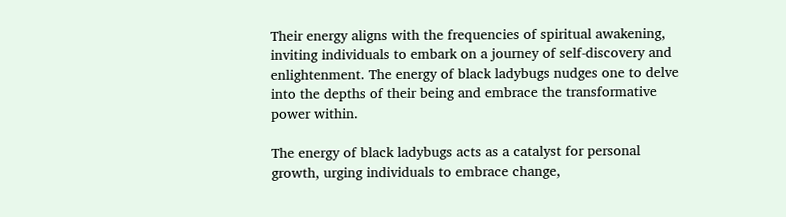Their energy aligns with the frequencies of spiritual awakening, inviting individuals to embark on a journey of self-discovery and enlightenment. The energy of black ladybugs nudges one to delve into the depths of their being and embrace the transformative power within.

The energy of black ladybugs acts as a catalyst for personal growth, urging individuals to embrace change,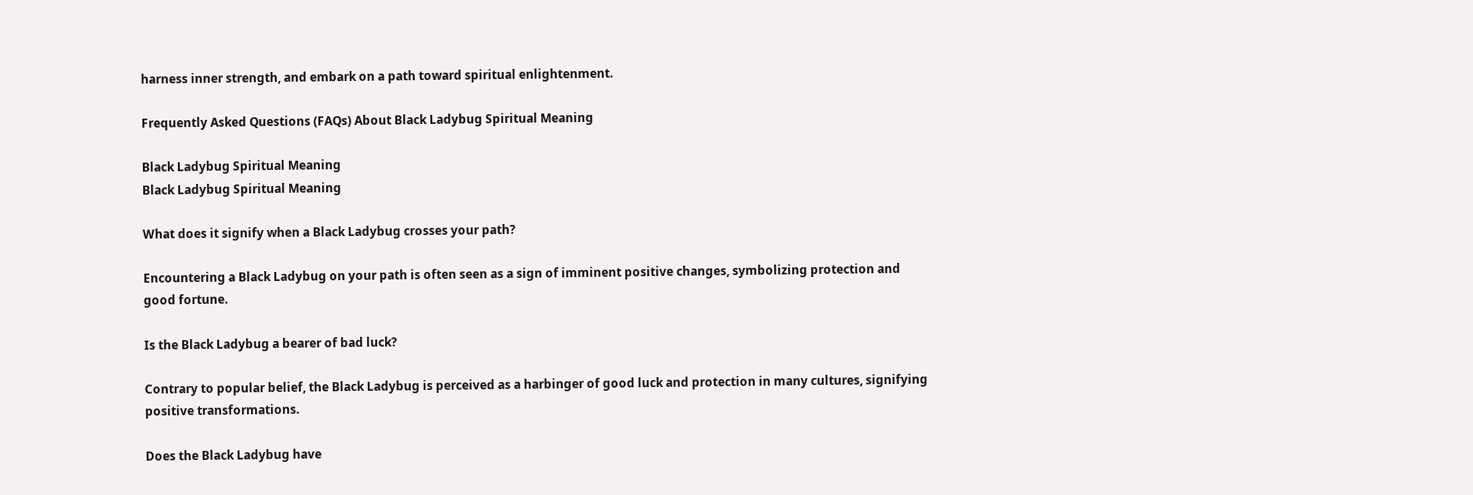harness inner strength, and embark on a path toward spiritual enlightenment.

Frequently Asked Questions (FAQs) About Black Ladybug Spiritual Meaning

Black Ladybug Spiritual Meaning
Black Ladybug Spiritual Meaning

What does it signify when a Black Ladybug crosses your path?

Encountering a Black Ladybug on your path is often seen as a sign of imminent positive changes, symbolizing protection and good fortune.

Is the Black Ladybug a bearer of bad luck?

Contrary to popular belief, the Black Ladybug is perceived as a harbinger of good luck and protection in many cultures, signifying positive transformations.

Does the Black Ladybug have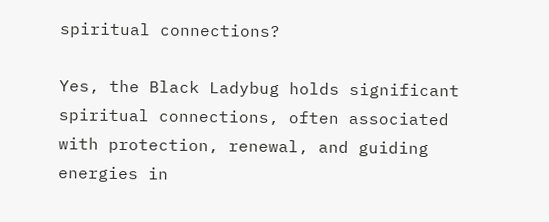spiritual connections?

Yes, the Black Ladybug holds significant spiritual connections, often associated with protection, renewal, and guiding energies in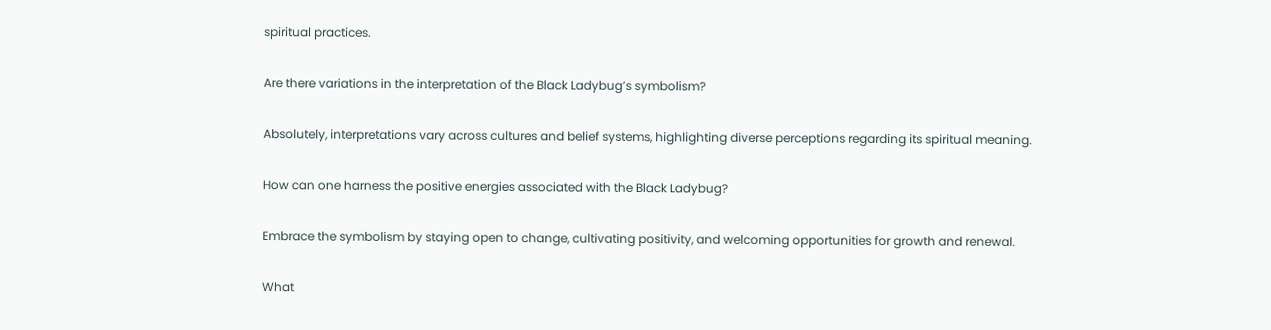spiritual practices.

Are there variations in the interpretation of the Black Ladybug’s symbolism?

Absolutely, interpretations vary across cultures and belief systems, highlighting diverse perceptions regarding its spiritual meaning.

How can one harness the positive energies associated with the Black Ladybug?

Embrace the symbolism by staying open to change, cultivating positivity, and welcoming opportunities for growth and renewal.

What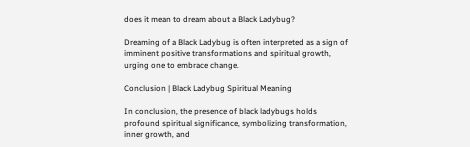does it mean to dream about a Black Ladybug?

Dreaming of a Black Ladybug is often interpreted as a sign of imminent positive transformations and spiritual growth, urging one to embrace change.

Conclusion | Black Ladybug Spiritual Meaning

In conclusion, the presence of black ladybugs holds profound spiritual significance, symbolizing transformation, inner growth, and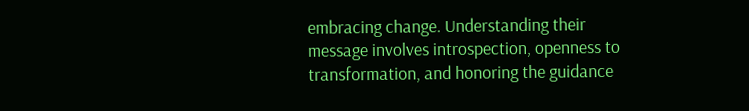embracing change. Understanding their message involves introspection, openness to transformation, and honoring the guidance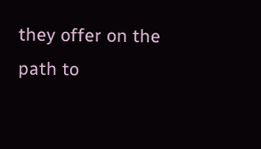they offer on the path to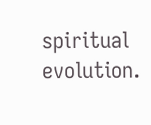spiritual evolution.